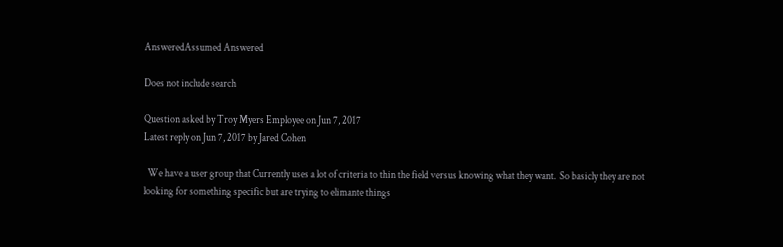AnsweredAssumed Answered

Does not include search

Question asked by Troy Myers Employee on Jun 7, 2017
Latest reply on Jun 7, 2017 by Jared Cohen

  We have a user group that Currently uses a lot of criteria to thin the field versus knowing what they want.  So basicly they are not looking for something specific but are trying to elimante things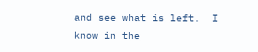and see what is left.  I know in the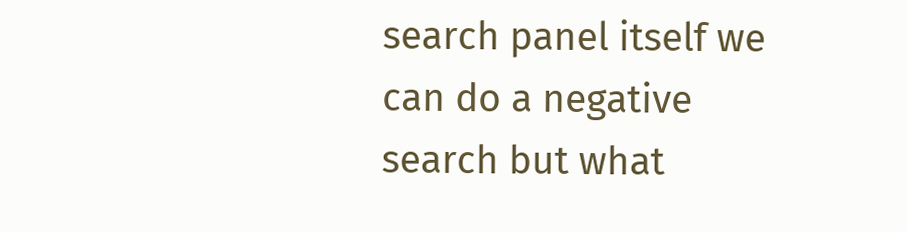search panel itself we can do a negative search but what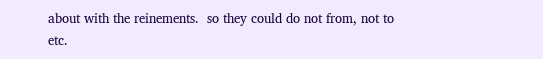about with the reinements.  so they could do not from, not to etc.